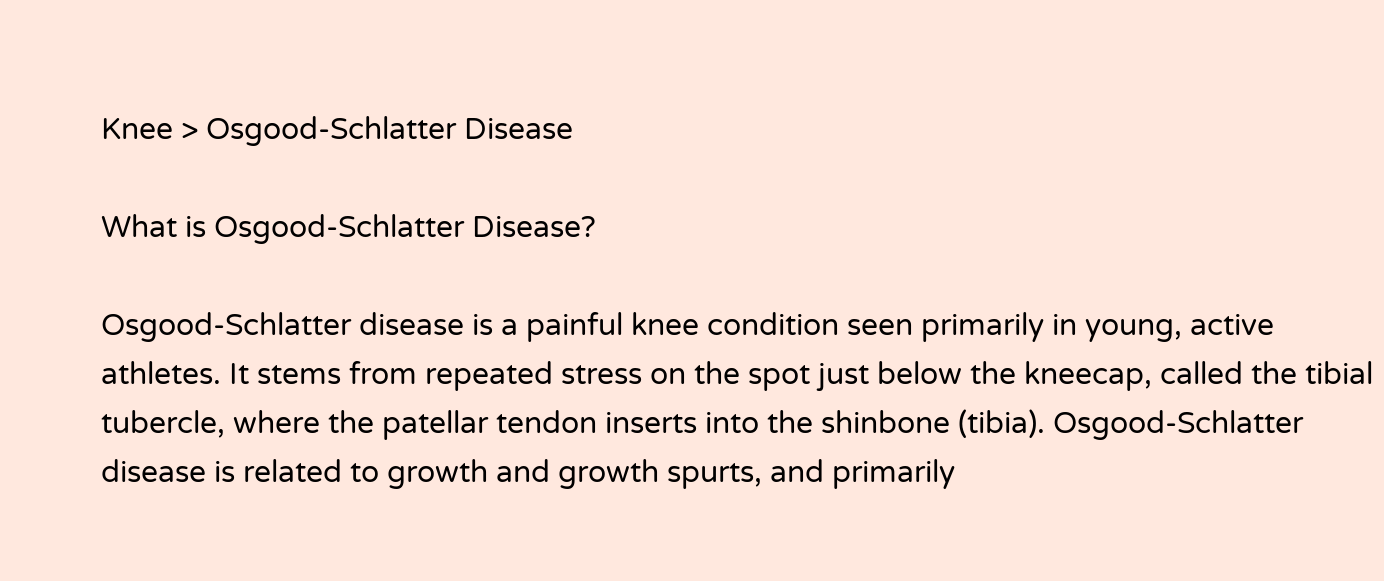Knee > Osgood-Schlatter Disease

What is Osgood-Schlatter Disease?

Osgood-Schlatter disease is a painful knee condition seen primarily in young, active athletes. It stems from repeated stress on the spot just below the kneecap, called the tibial tubercle, where the patellar tendon inserts into the shinbone (tibia). Osgood-Schlatter disease is related to growth and growth spurts, and primarily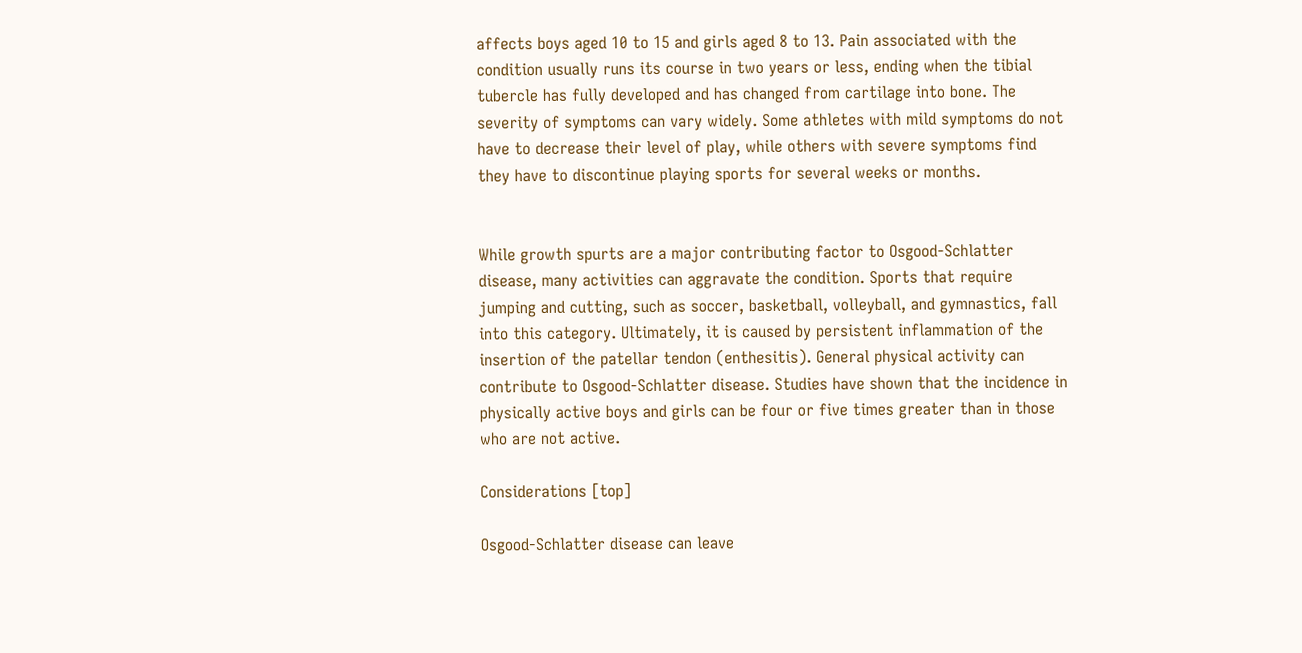affects boys aged 10 to 15 and girls aged 8 to 13. Pain associated with the condition usually runs its course in two years or less, ending when the tibial tubercle has fully developed and has changed from cartilage into bone. The severity of symptoms can vary widely. Some athletes with mild symptoms do not have to decrease their level of play, while others with severe symptoms find they have to discontinue playing sports for several weeks or months.


While growth spurts are a major contributing factor to Osgood-Schlatter disease, many activities can aggravate the condition. Sports that require jumping and cutting, such as soccer, basketball, volleyball, and gymnastics, fall into this category. Ultimately, it is caused by persistent inflammation of the insertion of the patellar tendon (enthesitis). General physical activity can contribute to Osgood-Schlatter disease. Studies have shown that the incidence in physically active boys and girls can be four or five times greater than in those who are not active.

Considerations [top]

Osgood-Schlatter disease can leave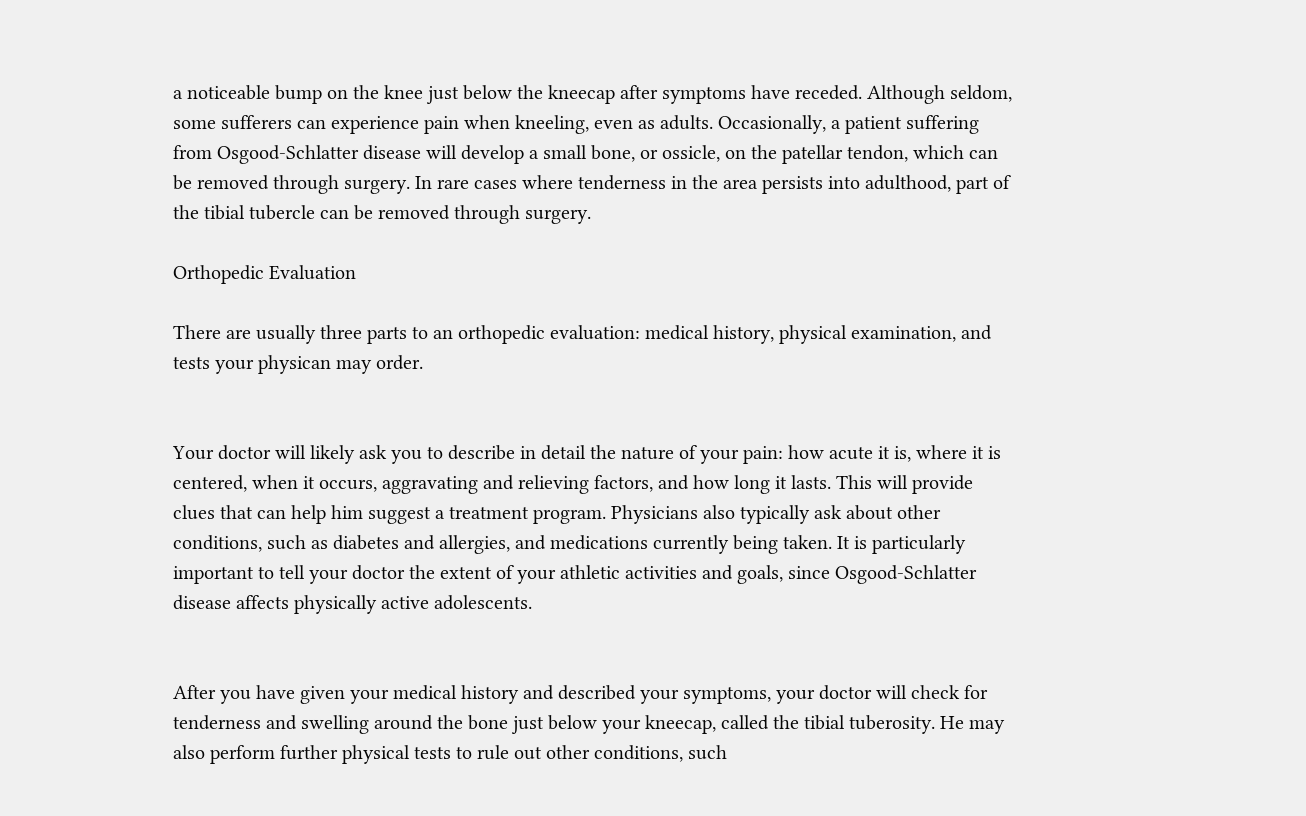a noticeable bump on the knee just below the kneecap after symptoms have receded. Although seldom, some sufferers can experience pain when kneeling, even as adults. Occasionally, a patient suffering from Osgood-Schlatter disease will develop a small bone, or ossicle, on the patellar tendon, which can be removed through surgery. In rare cases where tenderness in the area persists into adulthood, part of the tibial tubercle can be removed through surgery.

Orthopedic Evaluation

There are usually three parts to an orthopedic evaluation: medical history, physical examination, and tests your physican may order.


Your doctor will likely ask you to describe in detail the nature of your pain: how acute it is, where it is centered, when it occurs, aggravating and relieving factors, and how long it lasts. This will provide clues that can help him suggest a treatment program. Physicians also typically ask about other conditions, such as diabetes and allergies, and medications currently being taken. It is particularly important to tell your doctor the extent of your athletic activities and goals, since Osgood-Schlatter disease affects physically active adolescents.


After you have given your medical history and described your symptoms, your doctor will check for tenderness and swelling around the bone just below your kneecap, called the tibial tuberosity. He may also perform further physical tests to rule out other conditions, such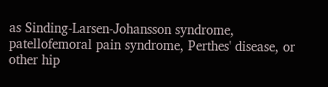as Sinding-Larsen-Johansson syndrome, patellofemoral pain syndrome, Perthes' disease, or other hip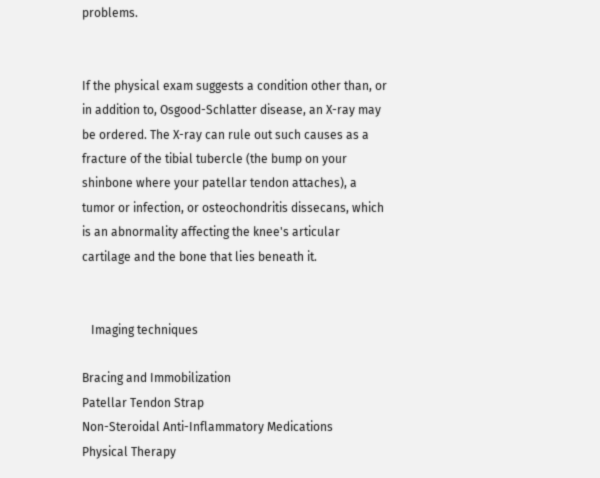problems.


If the physical exam suggests a condition other than, or in addition to, Osgood-Schlatter disease, an X-ray may be ordered. The X-ray can rule out such causes as a fracture of the tibial tubercle (the bump on your shinbone where your patellar tendon attaches), a tumor or infection, or osteochondritis dissecans, which is an abnormality affecting the knee's articular cartilage and the bone that lies beneath it.


   Imaging techniques

Bracing and Immobilization
Patellar Tendon Strap
Non-Steroidal Anti-Inflammatory Medications
Physical Therapy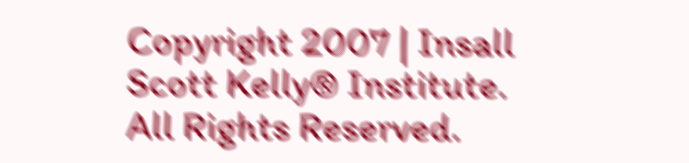Copyright 2007 | Insall Scott Kelly® Institute. All Rights Reserved.